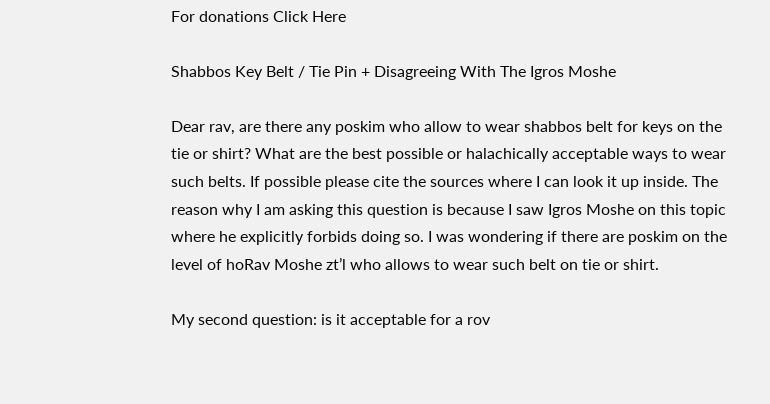For donations Click Here

Shabbos Key Belt / Tie Pin + Disagreeing With The Igros Moshe

Dear rav, are there any poskim who allow to wear shabbos belt for keys on the tie or shirt? What are the best possible or halachically acceptable ways to wear such belts. If possible please cite the sources where I can look it up inside. The reason why I am asking this question is because I saw Igros Moshe on this topic where he explicitly forbids doing so. I was wondering if there are poskim on the level of hoRav Moshe zt’l who allows to wear such belt on tie or shirt.

My second question: is it acceptable for a rov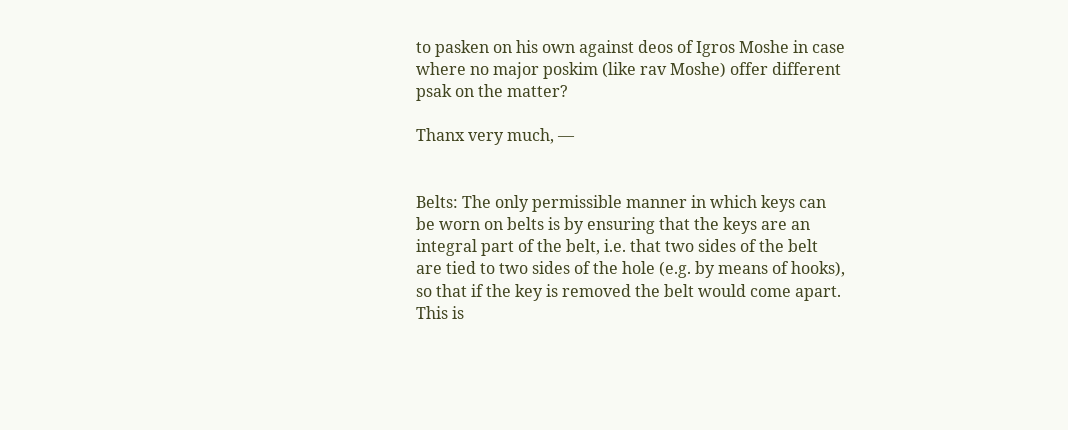to pasken on his own against deos of Igros Moshe in case where no major poskim (like rav Moshe) offer different psak on the matter?

Thanx very much, —


Belts: The only permissible manner in which keys can be worn on belts is by ensuring that the keys are an integral part of the belt, i.e. that two sides of the belt are tied to two sides of the hole (e.g. by means of hooks), so that if the key is removed the belt would come apart. This is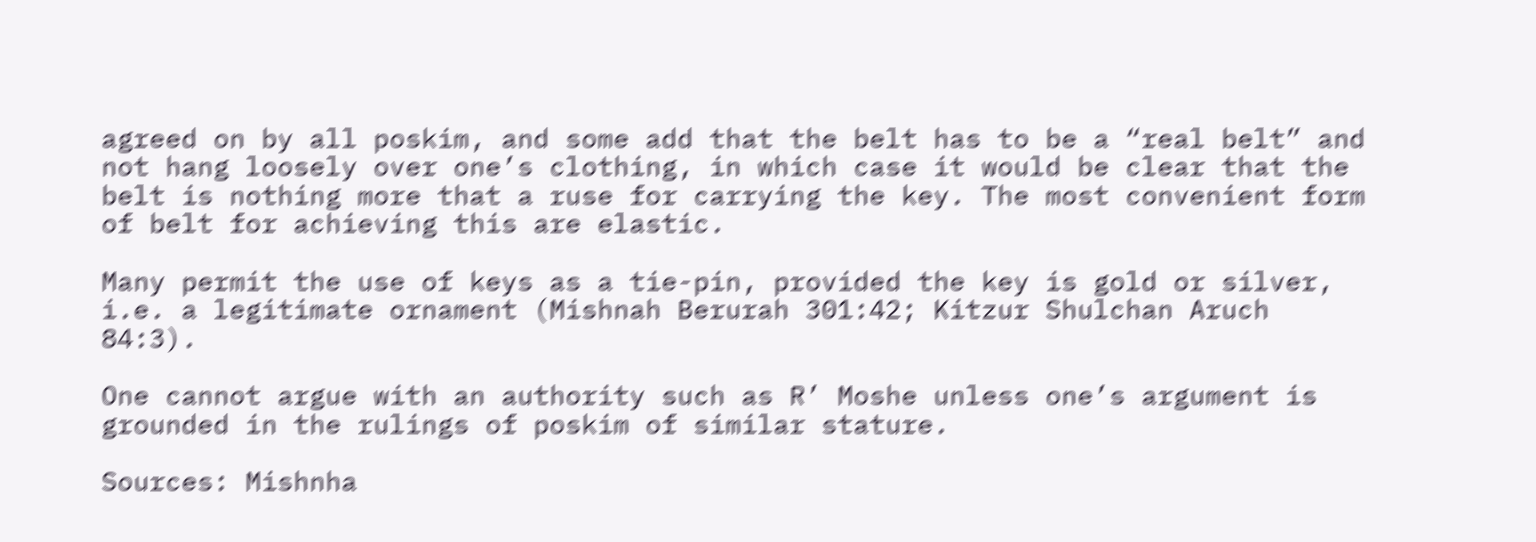agreed on by all poskim, and some add that the belt has to be a “real belt” and not hang loosely over one’s clothing, in which case it would be clear that the belt is nothing more that a ruse for carrying the key. The most convenient form of belt for achieving this are elastic.

Many permit the use of keys as a tie-pin, provided the key is gold or silver, i.e. a legitimate ornament (Mishnah Berurah 301:42; Kitzur Shulchan Aruch 84:3).

One cannot argue with an authority such as R’ Moshe unless one’s argument is grounded in the rulings of poskim of similar stature.

Sources: Mishnha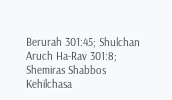Berurah 301:45; Shulchan Aruch Ha-Rav 301:8; Shemiras Shabbos Kehilchasa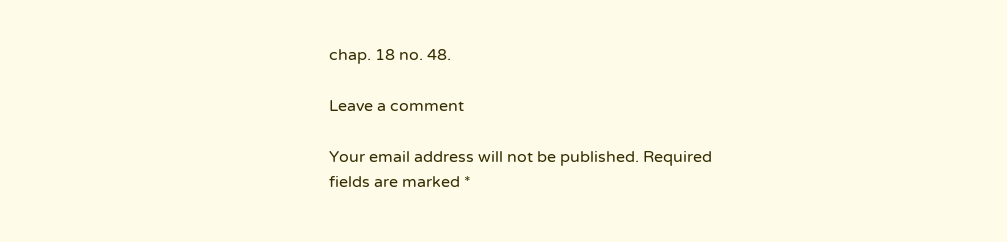chap. 18 no. 48.

Leave a comment

Your email address will not be published. Required fields are marked *